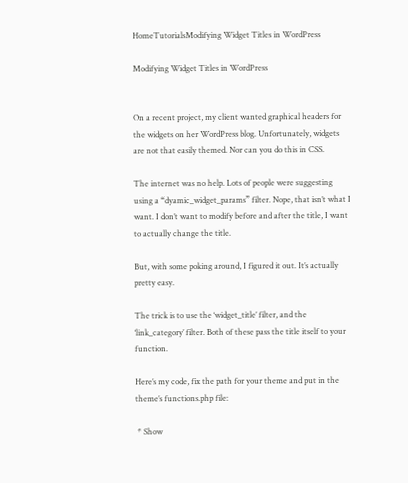HomeTutorialsModifying Widget Titles in WordPress

Modifying Widget Titles in WordPress


On a recent project, my client wanted graphical headers for the widgets on her WordPress blog. Unfortunately, widgets are not that easily themed. Nor can you do this in CSS.

The internet was no help. Lots of people were suggesting using a “dyamic_widget_params” filter. Nope, that isn’t what I want. I don’t want to modify before and after the title, I want to actually change the title.

But, with some poking around, I figured it out. It’s actually pretty easy.

The trick is to use the ‘widget_title’ filter, and the ‘link_category’ filter. Both of these pass the title itself to your function.

Here’s my code, fix the path for your theme and put in the theme’s functions.php file:

 * Show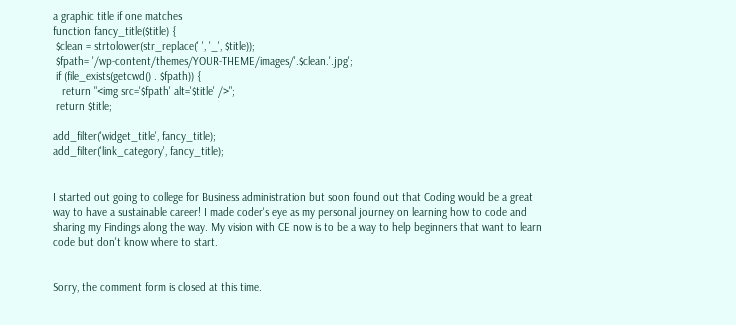a graphic title if one matches
function fancy_title($title) {
 $clean = strtolower(str_replace(' ', '_', $title));
 $fpath= '/wp-content/themes/YOUR-THEME/images/'.$clean.'.jpg';
 if (file_exists(getcwd() . $fpath)) {
   return "<img src='$fpath' alt='$title' />";
 return $title;

add_filter('widget_title', fancy_title);
add_filter('link_category', fancy_title);


I started out going to college for Business administration but soon found out that Coding would be a great way to have a sustainable career! I made coder's eye as my personal journey on learning how to code and sharing my Findings along the way. My vision with CE now is to be a way to help beginners that want to learn code but don't know where to start.


Sorry, the comment form is closed at this time.